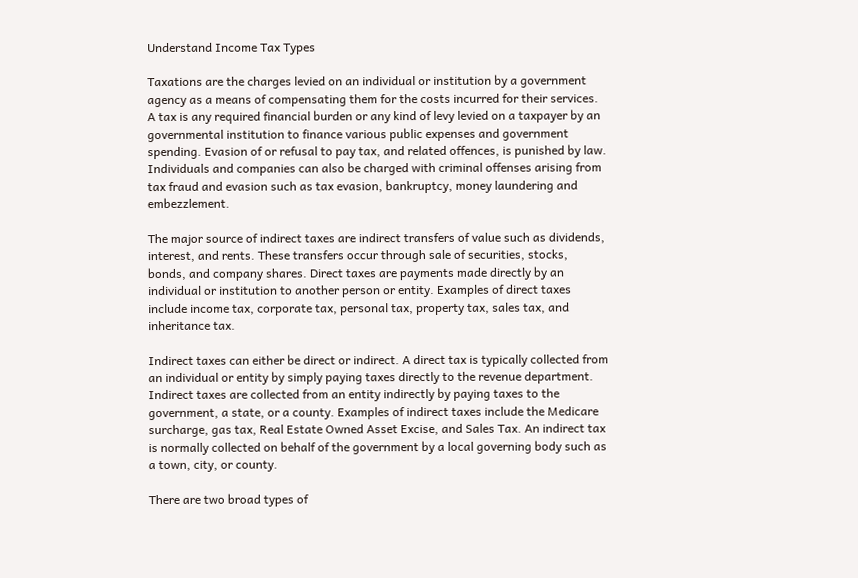Understand Income Tax Types

Taxations are the charges levied on an individual or institution by a government agency as a means of compensating them for the costs incurred for their services. A tax is any required financial burden or any kind of levy levied on a taxpayer by an governmental institution to finance various public expenses and government spending. Evasion of or refusal to pay tax, and related offences, is punished by law. Individuals and companies can also be charged with criminal offenses arising from tax fraud and evasion such as tax evasion, bankruptcy, money laundering and embezzlement.

The major source of indirect taxes are indirect transfers of value such as dividends, interest, and rents. These transfers occur through sale of securities, stocks, bonds, and company shares. Direct taxes are payments made directly by an individual or institution to another person or entity. Examples of direct taxes include income tax, corporate tax, personal tax, property tax, sales tax, and inheritance tax.

Indirect taxes can either be direct or indirect. A direct tax is typically collected from an individual or entity by simply paying taxes directly to the revenue department. Indirect taxes are collected from an entity indirectly by paying taxes to the government, a state, or a county. Examples of indirect taxes include the Medicare surcharge, gas tax, Real Estate Owned Asset Excise, and Sales Tax. An indirect tax is normally collected on behalf of the government by a local governing body such as a town, city, or county.

There are two broad types of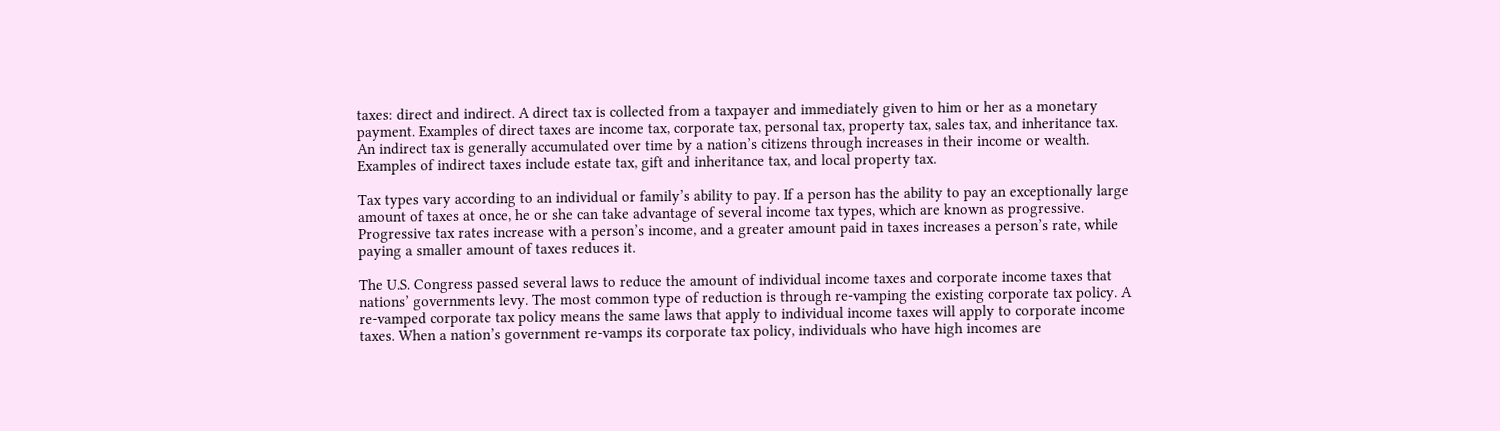taxes: direct and indirect. A direct tax is collected from a taxpayer and immediately given to him or her as a monetary payment. Examples of direct taxes are income tax, corporate tax, personal tax, property tax, sales tax, and inheritance tax. An indirect tax is generally accumulated over time by a nation’s citizens through increases in their income or wealth. Examples of indirect taxes include estate tax, gift and inheritance tax, and local property tax.

Tax types vary according to an individual or family’s ability to pay. If a person has the ability to pay an exceptionally large amount of taxes at once, he or she can take advantage of several income tax types, which are known as progressive. Progressive tax rates increase with a person’s income, and a greater amount paid in taxes increases a person’s rate, while paying a smaller amount of taxes reduces it.

The U.S. Congress passed several laws to reduce the amount of individual income taxes and corporate income taxes that nations’ governments levy. The most common type of reduction is through re-vamping the existing corporate tax policy. A re-vamped corporate tax policy means the same laws that apply to individual income taxes will apply to corporate income taxes. When a nation’s government re-vamps its corporate tax policy, individuals who have high incomes are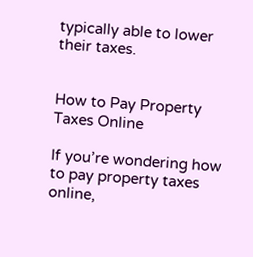typically able to lower their taxes.


How to Pay Property Taxes Online

If you’re wondering how to pay property taxes online,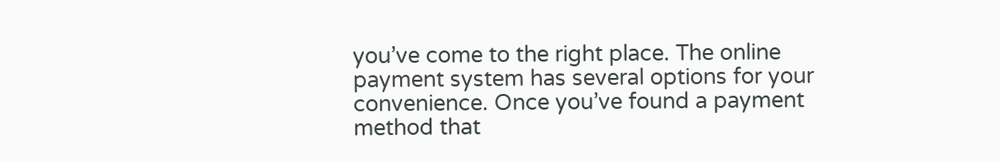you’ve come to the right place. The online payment system has several options for your convenience. Once you’ve found a payment method that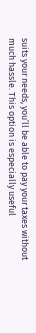suits your needs, you’ll be able to pay your taxes without much hassle. This option is especially useful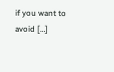if you want to avoid […]